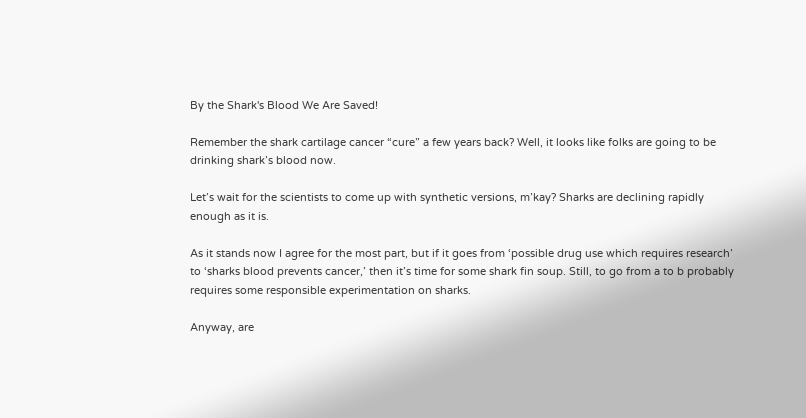By the Shark's Blood We Are Saved!

Remember the shark cartilage cancer “cure” a few years back? Well, it looks like folks are going to be drinking shark’s blood now.

Let’s wait for the scientists to come up with synthetic versions, m’kay? Sharks are declining rapidly enough as it is.

As it stands now I agree for the most part, but if it goes from ‘possible drug use which requires research’ to ‘sharks blood prevents cancer,’ then it’s time for some shark fin soup. Still, to go from a to b probably requires some responsible experimentation on sharks.

Anyway, are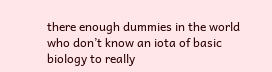there enough dummies in the world who don’t know an iota of basic biology to really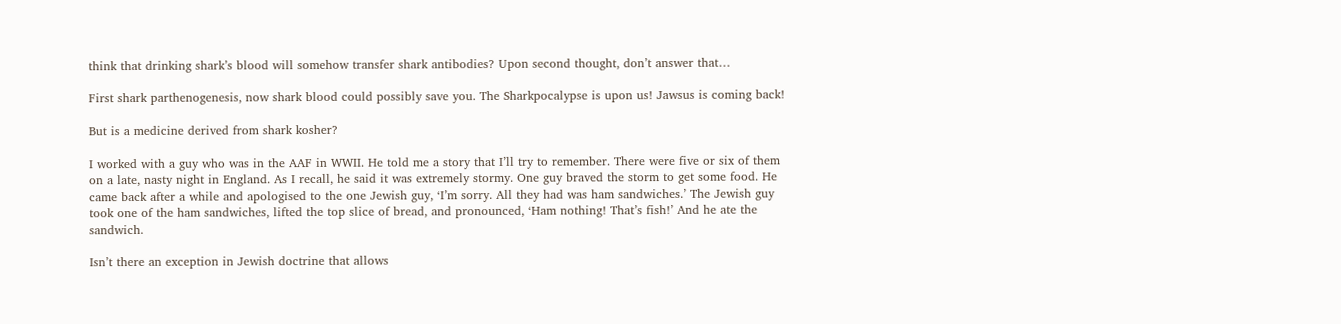think that drinking shark’s blood will somehow transfer shark antibodies? Upon second thought, don’t answer that…

First shark parthenogenesis, now shark blood could possibly save you. The Sharkpocalypse is upon us! Jawsus is coming back!

But is a medicine derived from shark kosher?

I worked with a guy who was in the AAF in WWII. He told me a story that I’ll try to remember. There were five or six of them on a late, nasty night in England. As I recall, he said it was extremely stormy. One guy braved the storm to get some food. He came back after a while and apologised to the one Jewish guy, ‘I’m sorry. All they had was ham sandwiches.’ The Jewish guy took one of the ham sandwiches, lifted the top slice of bread, and pronounced, ‘Ham nothing! That’s fish!’ And he ate the sandwich.

Isn’t there an exception in Jewish doctrine that allows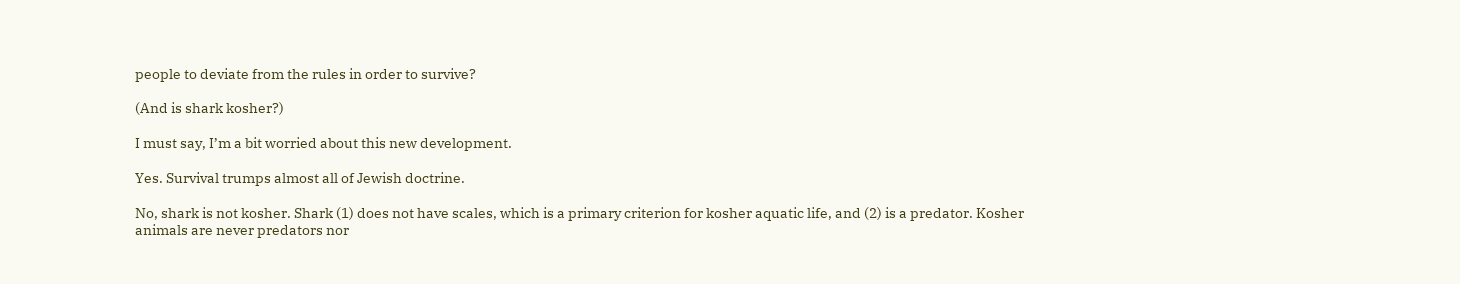people to deviate from the rules in order to survive?

(And is shark kosher?)

I must say, I’m a bit worried about this new development.

Yes. Survival trumps almost all of Jewish doctrine.

No, shark is not kosher. Shark (1) does not have scales, which is a primary criterion for kosher aquatic life, and (2) is a predator. Kosher animals are never predators nor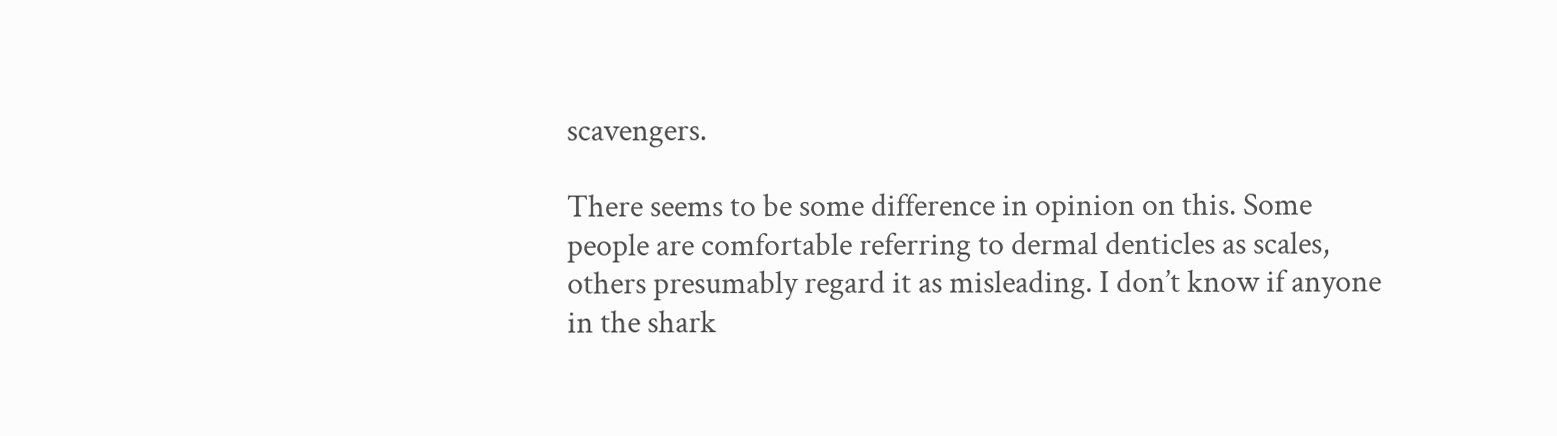scavengers.

There seems to be some difference in opinion on this. Some people are comfortable referring to dermal denticles as scales, others presumably regard it as misleading. I don’t know if anyone in the shark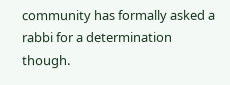community has formally asked a rabbi for a determination though.